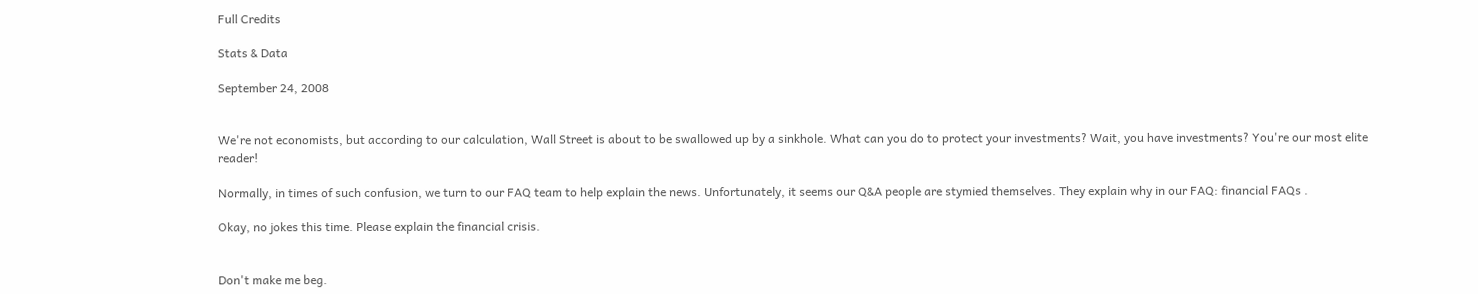Full Credits

Stats & Data

September 24, 2008


We're not economists, but according to our calculation, Wall Street is about to be swallowed up by a sinkhole. What can you do to protect your investments? Wait, you have investments? You're our most elite reader!

Normally, in times of such confusion, we turn to our FAQ team to help explain the news. Unfortunately, it seems our Q&A people are stymied themselves. They explain why in our FAQ: financial FAQs .

Okay, no jokes this time. Please explain the financial crisis.


Don't make me beg.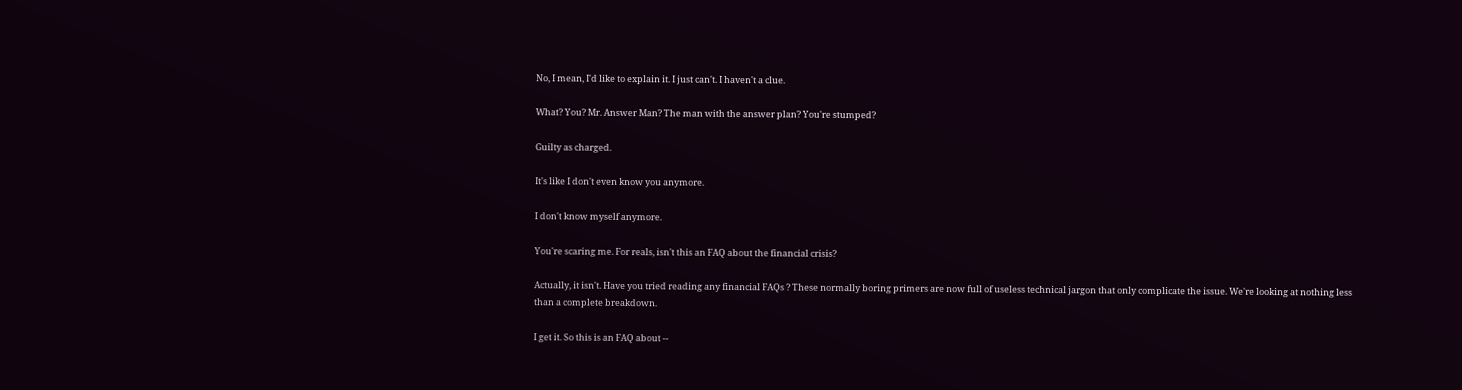No, I mean, I'd like to explain it. I just can't. I haven't a clue.

What? You? Mr. Answer Man? The man with the answer plan? You're stumped?

Guilty as charged.

It's like I don't even know you anymore.

I don't know myself anymore.

You're scaring me. For reals, isn't this an FAQ about the financial crisis?

Actually, it isn't. Have you tried reading any financial FAQs ? These normally boring primers are now full of useless technical jargon that only complicate the issue. We're looking at nothing less than a complete breakdown.

I get it. So this is an FAQ about --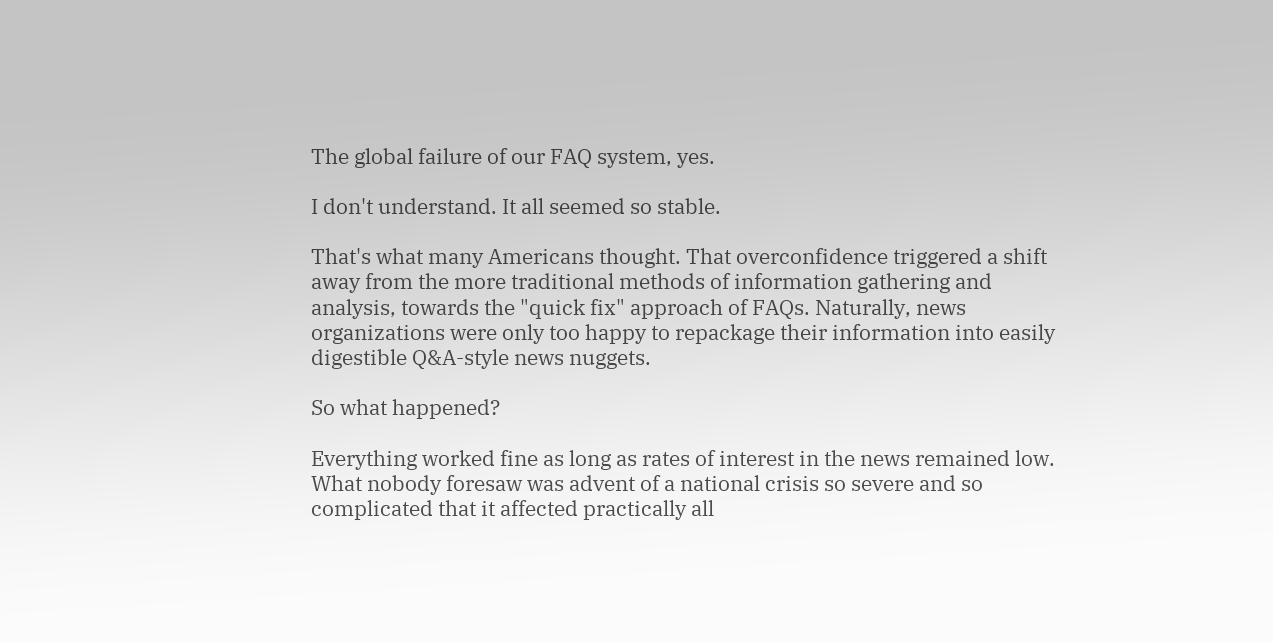The global failure of our FAQ system, yes.

I don't understand. It all seemed so stable.

That's what many Americans thought. That overconfidence triggered a shift away from the more traditional methods of information gathering and analysis, towards the "quick fix" approach of FAQs. Naturally, news organizations were only too happy to repackage their information into easily digestible Q&A-style news nuggets.

So what happened?

Everything worked fine as long as rates of interest in the news remained low. What nobody foresaw was advent of a national crisis so severe and so complicated that it affected practically all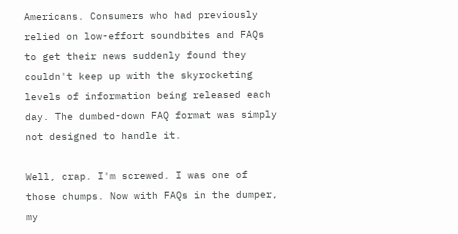Americans. Consumers who had previously relied on low-effort soundbites and FAQs to get their news suddenly found they couldn't keep up with the skyrocketing levels of information being released each day. The dumbed-down FAQ format was simply not designed to handle it.

Well, crap. I'm screwed. I was one of those chumps. Now with FAQs in the dumper, my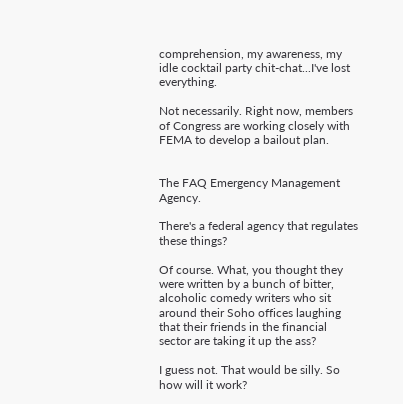comprehension, my awareness, my idle cocktail party chit-chat...I've lost everything.

Not necessarily. Right now, members of Congress are working closely with FEMA to develop a bailout plan.


The FAQ Emergency Management Agency.

There's a federal agency that regulates these things?

Of course. What, you thought they were written by a bunch of bitter, alcoholic comedy writers who sit around their Soho offices laughing that their friends in the financial sector are taking it up the ass?

I guess not. That would be silly. So how will it work?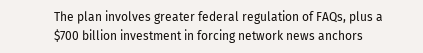The plan involves greater federal regulation of FAQs, plus a $700 billion investment in forcing network news anchors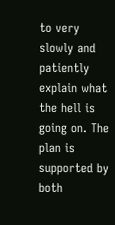to very slowly and patiently explain what the hell is going on. The plan is supported by both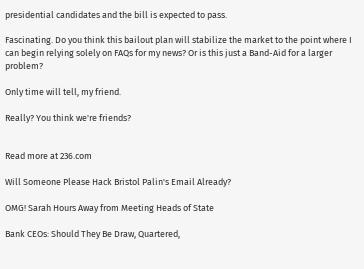presidential candidates and the bill is expected to pass.

Fascinating. Do you think this bailout plan will stabilize the market to the point where I can begin relying solely on FAQs for my news? Or is this just a Band-Aid for a larger problem?

Only time will tell, my friend.

Really? You think we're friends?


Read more at 236.com

Will Someone Please Hack Bristol Palin's Email Already?

OMG! Sarah Hours Away from Meeting Heads of State

Bank CEOs: Should They Be Draw, Quartered,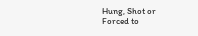Hung, Shot or Forced to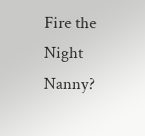Fire the Night Nanny?